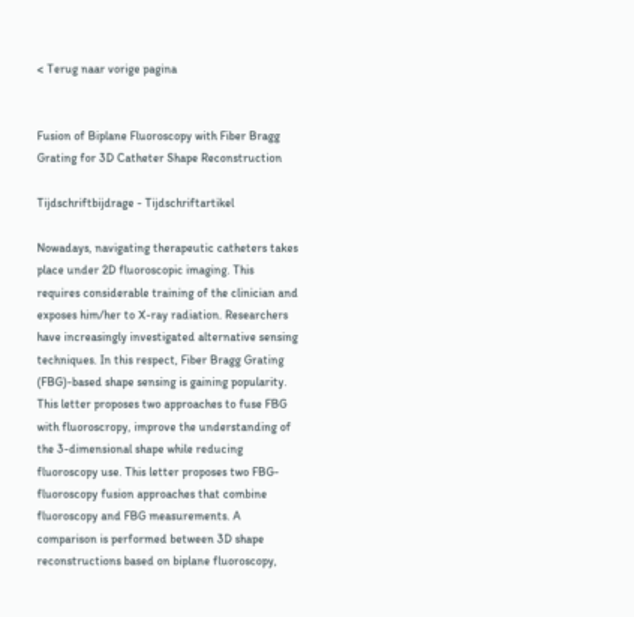< Terug naar vorige pagina


Fusion of Biplane Fluoroscopy with Fiber Bragg Grating for 3D Catheter Shape Reconstruction

Tijdschriftbijdrage - Tijdschriftartikel

Nowadays, navigating therapeutic catheters takes place under 2D fluoroscopic imaging. This requires considerable training of the clinician and exposes him/her to X-ray radiation. Researchers have increasingly investigated alternative sensing techniques. In this respect, Fiber Bragg Grating (FBG)-based shape sensing is gaining popularity. This letter proposes two approaches to fuse FBG with fluoroscropy, improve the understanding of the 3-dimensional shape while reducing fluoroscopy use. This letter proposes two FBG-fluoroscopy fusion approaches that combine fluoroscopy and FBG measurements. A comparison is performed between 3D shape reconstructions based on biplane fluoroscopy,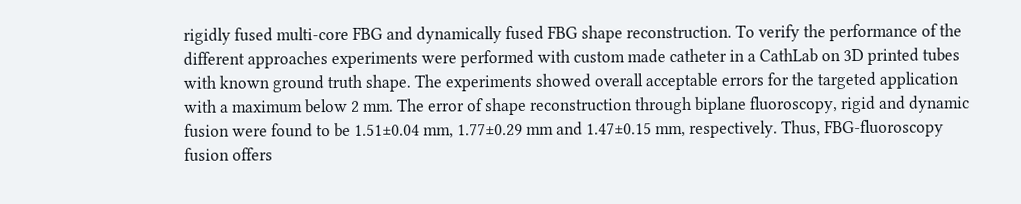rigidly fused multi-core FBG and dynamically fused FBG shape reconstruction. To verify the performance of the different approaches experiments were performed with custom made catheter in a CathLab on 3D printed tubes with known ground truth shape. The experiments showed overall acceptable errors for the targeted application with a maximum below 2 mm. The error of shape reconstruction through biplane fluoroscopy, rigid and dynamic fusion were found to be 1.51±0.04 mm, 1.77±0.29 mm and 1.47±0.15 mm, respectively. Thus, FBG-fluoroscopy fusion offers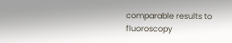comparable results to fluoroscopy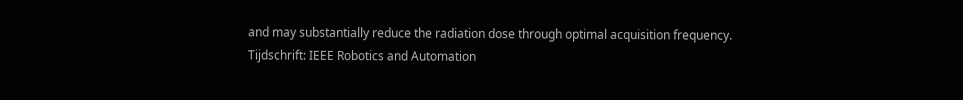and may substantially reduce the radiation dose through optimal acquisition frequency.
Tijdschrift: IEEE Robotics and Automation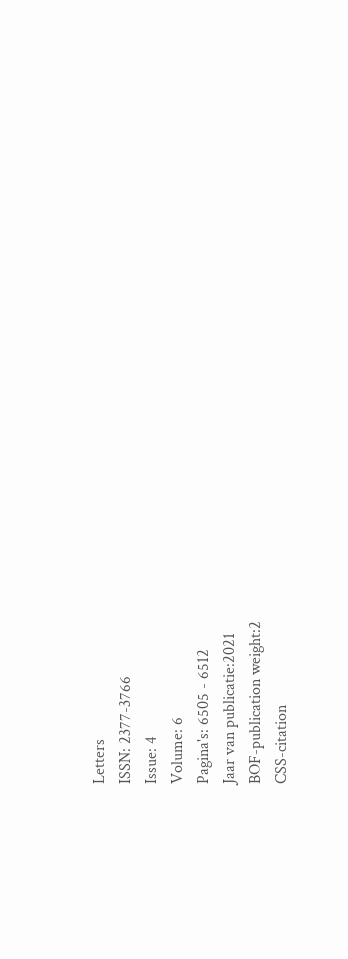Letters
ISSN: 2377-3766
Issue: 4
Volume: 6
Pagina's: 6505 - 6512
Jaar van publicatie:2021
BOF-publication weight:2
CSS-citation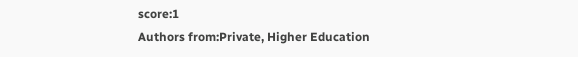score:1
Authors from:Private, Higher Education